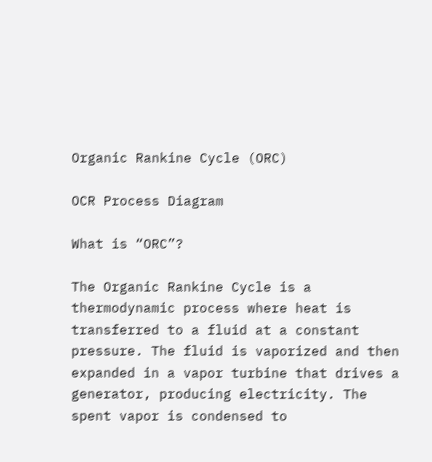Organic Rankine Cycle (ORC)

OCR Process Diagram

What is “ORC”?

The Organic Rankine Cycle is a thermodynamic process where heat is transferred to a fluid at a constant pressure. The fluid is vaporized and then expanded in a vapor turbine that drives a generator, producing electricity. The spent vapor is condensed to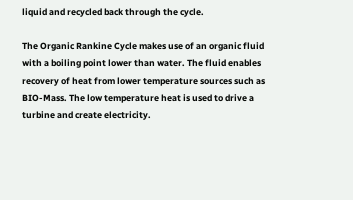liquid and recycled back through the cycle.

The Organic Rankine Cycle makes use of an organic fluid with a boiling point lower than water. The fluid enables recovery of heat from lower temperature sources such as BIO-Mass. The low temperature heat is used to drive a turbine and create electricity.